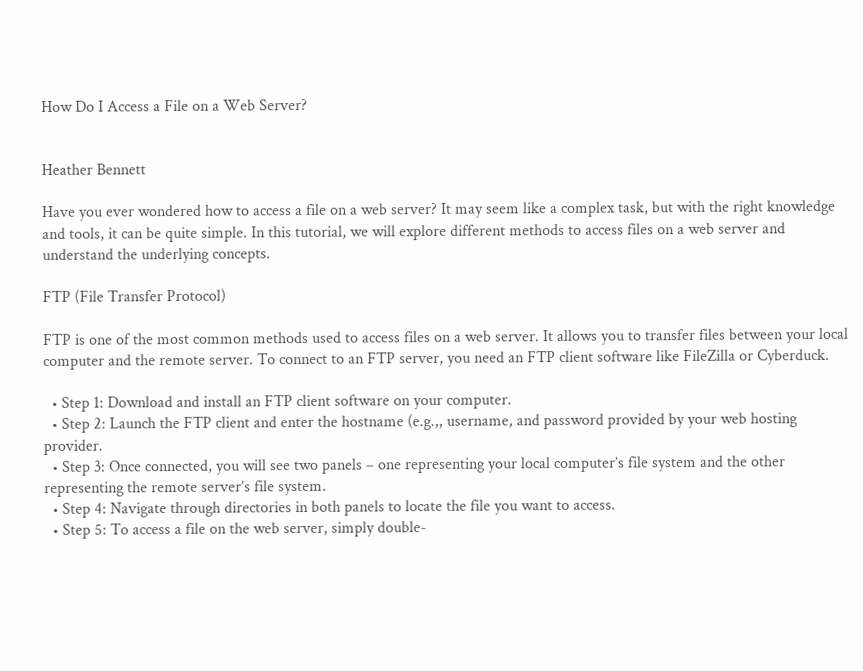How Do I Access a File on a Web Server?


Heather Bennett

Have you ever wondered how to access a file on a web server? It may seem like a complex task, but with the right knowledge and tools, it can be quite simple. In this tutorial, we will explore different methods to access files on a web server and understand the underlying concepts.

FTP (File Transfer Protocol)

FTP is one of the most common methods used to access files on a web server. It allows you to transfer files between your local computer and the remote server. To connect to an FTP server, you need an FTP client software like FileZilla or Cyberduck.

  • Step 1: Download and install an FTP client software on your computer.
  • Step 2: Launch the FTP client and enter the hostname (e.g.,, username, and password provided by your web hosting provider.
  • Step 3: Once connected, you will see two panels – one representing your local computer’s file system and the other representing the remote server’s file system.
  • Step 4: Navigate through directories in both panels to locate the file you want to access.
  • Step 5: To access a file on the web server, simply double-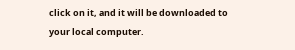click on it, and it will be downloaded to your local computer.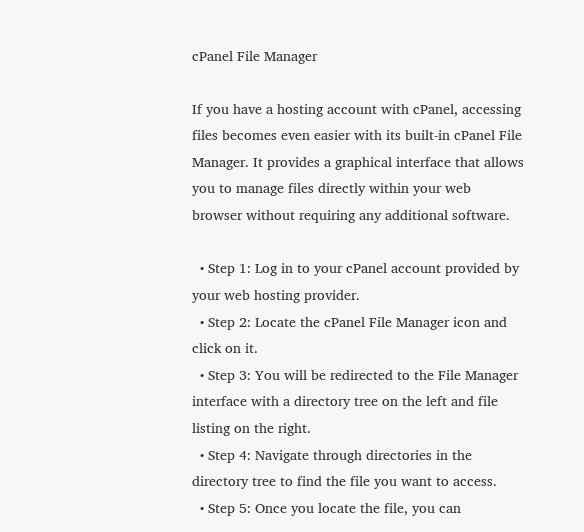cPanel File Manager

If you have a hosting account with cPanel, accessing files becomes even easier with its built-in cPanel File Manager. It provides a graphical interface that allows you to manage files directly within your web browser without requiring any additional software.

  • Step 1: Log in to your cPanel account provided by your web hosting provider.
  • Step 2: Locate the cPanel File Manager icon and click on it.
  • Step 3: You will be redirected to the File Manager interface with a directory tree on the left and file listing on the right.
  • Step 4: Navigate through directories in the directory tree to find the file you want to access.
  • Step 5: Once you locate the file, you can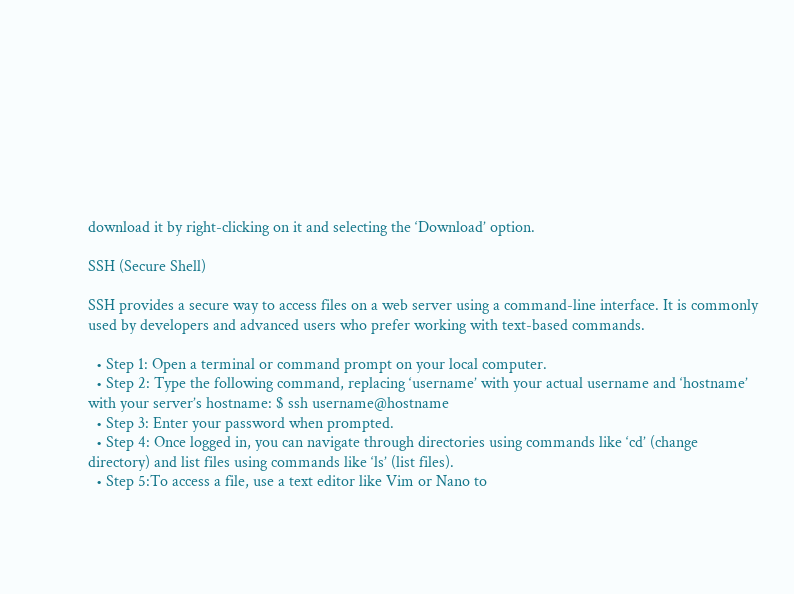download it by right-clicking on it and selecting the ‘Download’ option.

SSH (Secure Shell)

SSH provides a secure way to access files on a web server using a command-line interface. It is commonly used by developers and advanced users who prefer working with text-based commands.

  • Step 1: Open a terminal or command prompt on your local computer.
  • Step 2: Type the following command, replacing ‘username’ with your actual username and ‘hostname’ with your server’s hostname: $ ssh username@hostname
  • Step 3: Enter your password when prompted.
  • Step 4: Once logged in, you can navigate through directories using commands like ‘cd’ (change directory) and list files using commands like ‘ls’ (list files).
  • Step 5:To access a file, use a text editor like Vim or Nano to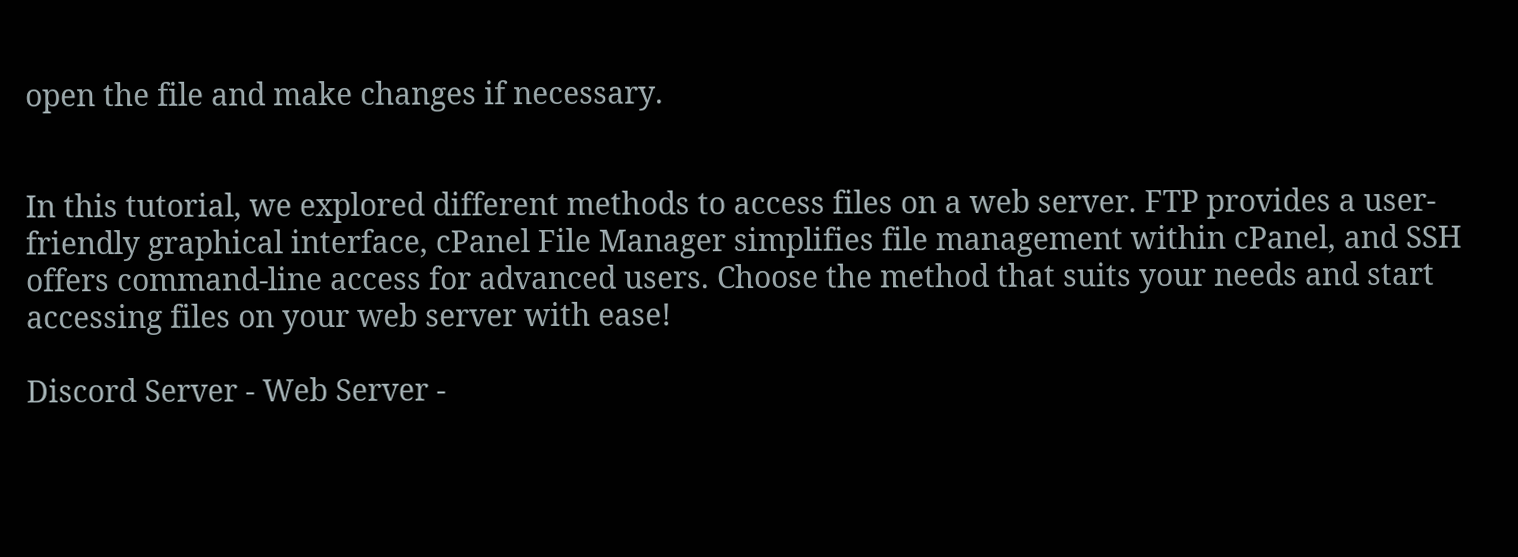open the file and make changes if necessary.


In this tutorial, we explored different methods to access files on a web server. FTP provides a user-friendly graphical interface, cPanel File Manager simplifies file management within cPanel, and SSH offers command-line access for advanced users. Choose the method that suits your needs and start accessing files on your web server with ease!

Discord Server - Web Server -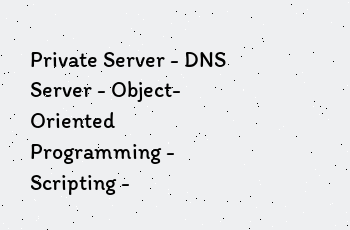Private Server - DNS Server - Object-Oriented Programming - Scripting -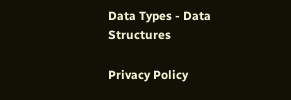Data Types - Data Structures

Privacy Policy